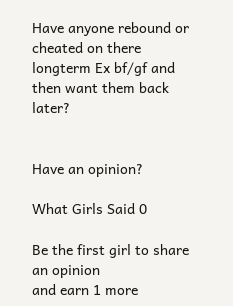Have anyone rebound or cheated on there longterm Ex bf/gf and then want them back later?


Have an opinion?

What Girls Said 0

Be the first girl to share an opinion
and earn 1 more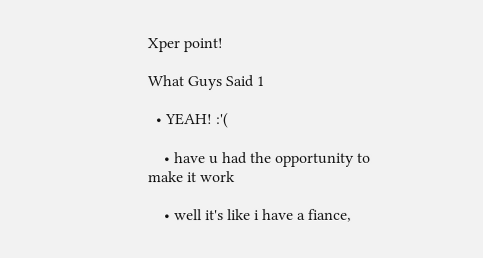Xper point!

What Guys Said 1

  • YEAH! :'(

    • have u had the opportunity to make it work

    • well it's like i have a fiance,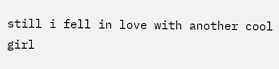still i fell in love with another cool girl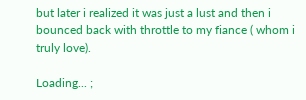but later i realized it was just a lust and then i bounced back with throttle to my fiance ( whom i truly love).

Loading... ;